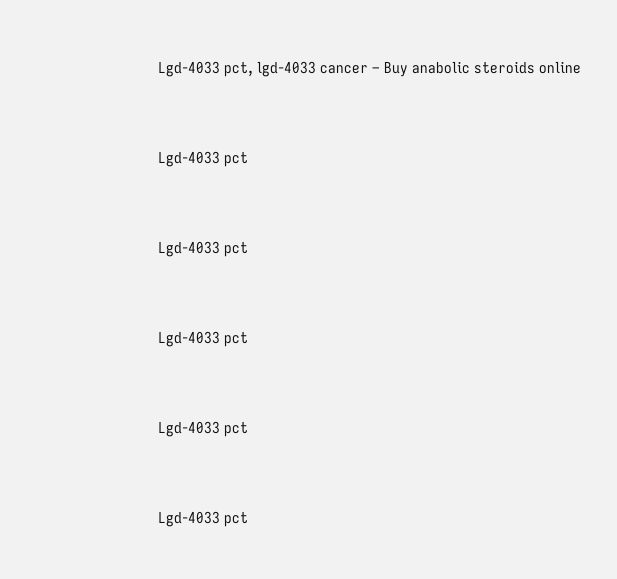Lgd-4033 pct, lgd-4033 cancer – Buy anabolic steroids online


Lgd-4033 pct


Lgd-4033 pct


Lgd-4033 pct


Lgd-4033 pct


Lgd-4033 pct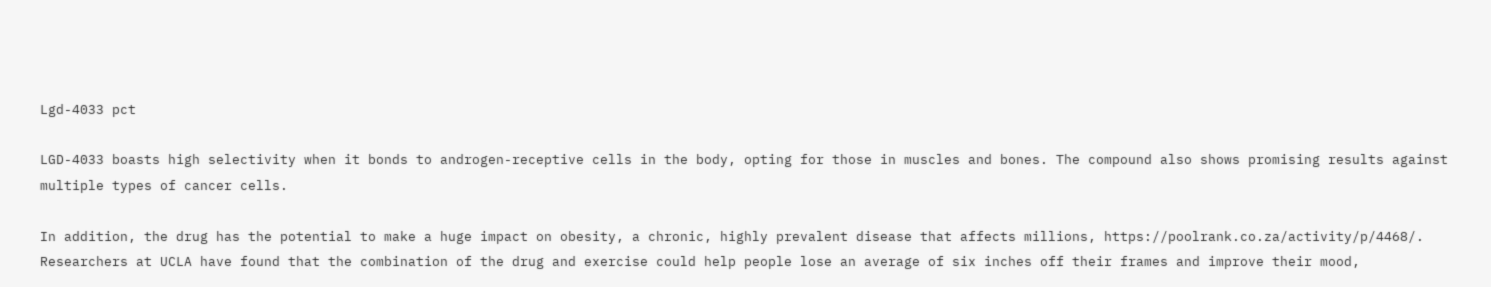Lgd-4033 pct

LGD-4033 boasts high selectivity when it bonds to androgen-receptive cells in the body, opting for those in muscles and bones. The compound also shows promising results against multiple types of cancer cells.

In addition, the drug has the potential to make a huge impact on obesity, a chronic, highly prevalent disease that affects millions, https://poolrank.co.za/activity/p/4468/. Researchers at UCLA have found that the combination of the drug and exercise could help people lose an average of six inches off their frames and improve their mood,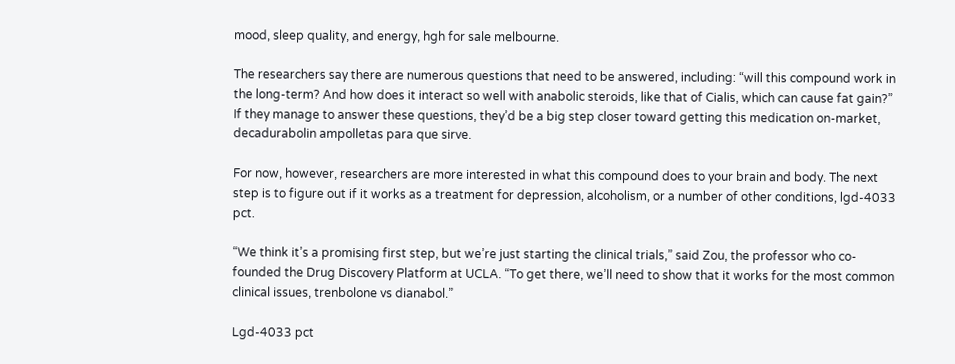mood, sleep quality, and energy, hgh for sale melbourne.

The researchers say there are numerous questions that need to be answered, including: “will this compound work in the long-term? And how does it interact so well with anabolic steroids, like that of Cialis, which can cause fat gain?” If they manage to answer these questions, they’d be a big step closer toward getting this medication on-market, decadurabolin ampolletas para que sirve.

For now, however, researchers are more interested in what this compound does to your brain and body. The next step is to figure out if it works as a treatment for depression, alcoholism, or a number of other conditions, lgd-4033 pct.

“We think it’s a promising first step, but we’re just starting the clinical trials,” said Zou, the professor who co-founded the Drug Discovery Platform at UCLA. “To get there, we’ll need to show that it works for the most common clinical issues, trenbolone vs dianabol.”

Lgd-4033 pct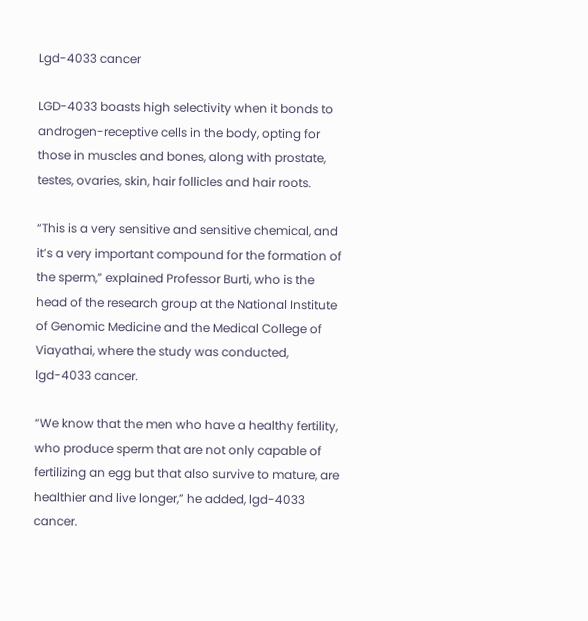Lgd-4033 cancer

LGD-4033 boasts high selectivity when it bonds to androgen-receptive cells in the body, opting for those in muscles and bones, along with prostate, testes, ovaries, skin, hair follicles and hair roots.

“This is a very sensitive and sensitive chemical, and it’s a very important compound for the formation of the sperm,” explained Professor Burti, who is the head of the research group at the National Institute of Genomic Medicine and the Medical College of Viayathai, where the study was conducted, lgd-4033 cancer.

“We know that the men who have a healthy fertility, who produce sperm that are not only capable of fertilizing an egg but that also survive to mature, are healthier and live longer,” he added, lgd-4033 cancer.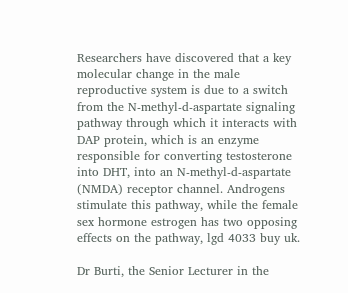Researchers have discovered that a key molecular change in the male reproductive system is due to a switch from the N-methyl-d-aspartate signaling pathway through which it interacts with DAP protein, which is an enzyme responsible for converting testosterone into DHT, into an N-methyl-d-aspartate (NMDA) receptor channel. Androgens stimulate this pathway, while the female sex hormone estrogen has two opposing effects on the pathway, lgd 4033 buy uk.

Dr Burti, the Senior Lecturer in the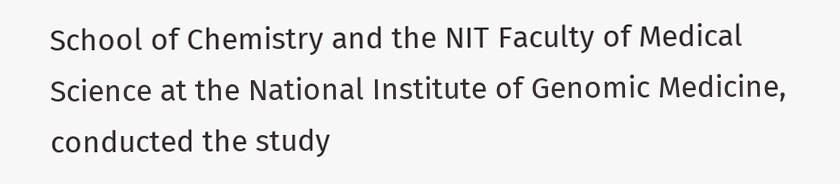School of Chemistry and the NIT Faculty of Medical Science at the National Institute of Genomic Medicine, conducted the study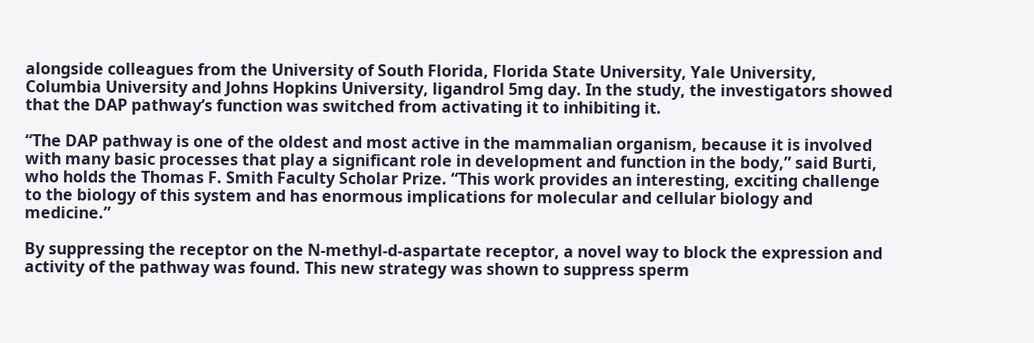alongside colleagues from the University of South Florida, Florida State University, Yale University, Columbia University and Johns Hopkins University, ligandrol 5mg day. In the study, the investigators showed that the DAP pathway’s function was switched from activating it to inhibiting it.

“The DAP pathway is one of the oldest and most active in the mammalian organism, because it is involved with many basic processes that play a significant role in development and function in the body,” said Burti, who holds the Thomas F. Smith Faculty Scholar Prize. “This work provides an interesting, exciting challenge to the biology of this system and has enormous implications for molecular and cellular biology and medicine.”

By suppressing the receptor on the N-methyl-d-aspartate receptor, a novel way to block the expression and activity of the pathway was found. This new strategy was shown to suppress sperm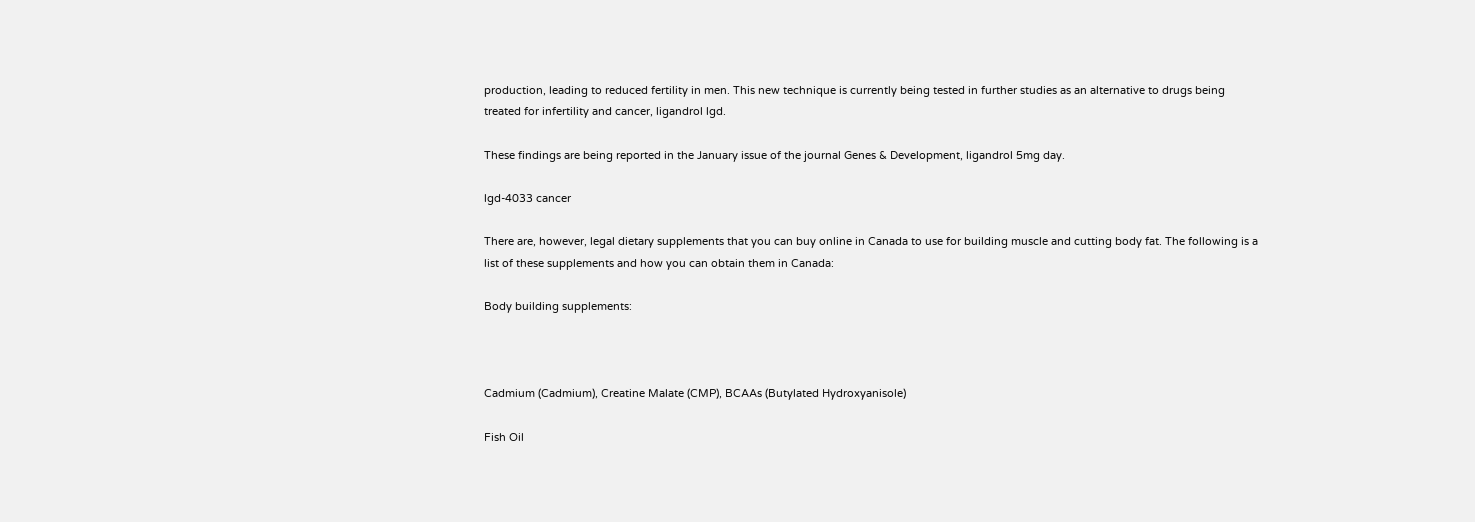production, leading to reduced fertility in men. This new technique is currently being tested in further studies as an alternative to drugs being treated for infertility and cancer, ligandrol lgd.

These findings are being reported in the January issue of the journal Genes & Development, ligandrol 5mg day.

lgd-4033 cancer

There are, however, legal dietary supplements that you can buy online in Canada to use for building muscle and cutting body fat. The following is a list of these supplements and how you can obtain them in Canada:

Body building supplements:



Cadmium (Cadmium), Creatine Malate (CMP), BCAAs (Butylated Hydroxyanisole)

Fish Oil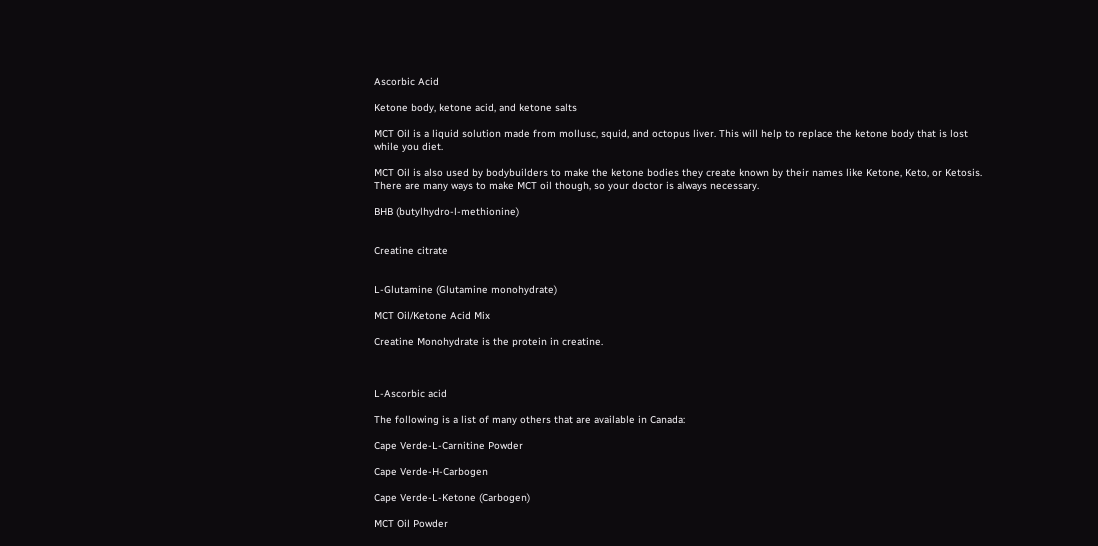Ascorbic Acid

Ketone body, ketone acid, and ketone salts

MCT Oil is a liquid solution made from mollusc, squid, and octopus liver. This will help to replace the ketone body that is lost while you diet.

MCT Oil is also used by bodybuilders to make the ketone bodies they create known by their names like Ketone, Keto, or Ketosis. There are many ways to make MCT oil though, so your doctor is always necessary.

BHB (butylhydro-l-methionine)


Creatine citrate


L-Glutamine (Glutamine monohydrate)

MCT Oil/Ketone Acid Mix

Creatine Monohydrate is the protein in creatine.



L-Ascorbic acid

The following is a list of many others that are available in Canada:

Cape Verde-L-Carnitine Powder

Cape Verde-H-Carbogen

Cape Verde-L-Ketone (Carbogen)

MCT Oil Powder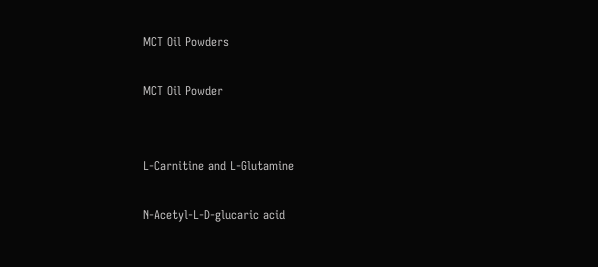MCT Oil Powders

MCT Oil Powder


L-Carnitine and L-Glutamine

N-Acetyl-L-D-glucaric acid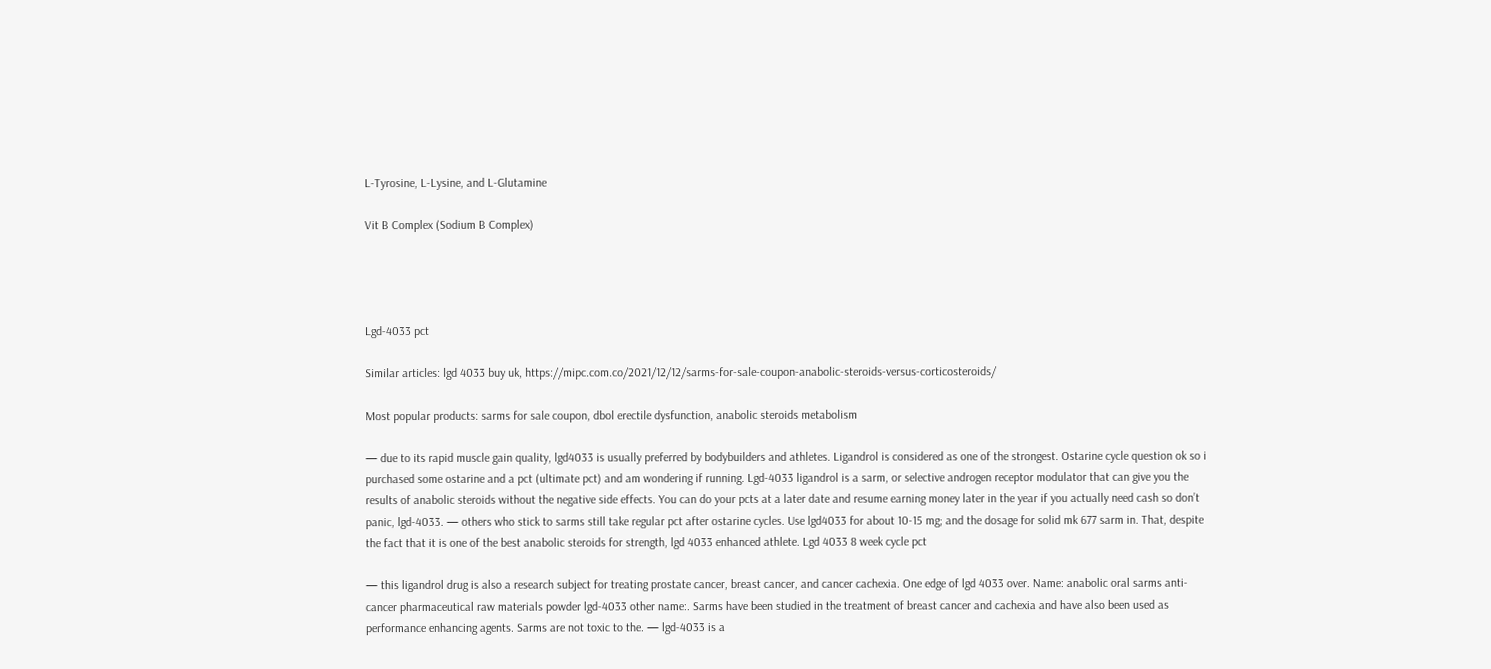L-Tyrosine, L-Lysine, and L-Glutamine

Vit B Complex (Sodium B Complex)




Lgd-4033 pct

Similar articles: lgd 4033 buy uk, https://mipc.com.co/2021/12/12/sarms-for-sale-coupon-anabolic-steroids-versus-corticosteroids/

Most popular products: sarms for sale coupon, dbol erectile dysfunction, anabolic steroids metabolism

— due to its rapid muscle gain quality, lgd4033 is usually preferred by bodybuilders and athletes. Ligandrol is considered as one of the strongest. Ostarine cycle question ok so i purchased some ostarine and a pct (ultimate pct) and am wondering if running. Lgd-4033 ligandrol is a sarm, or selective androgen receptor modulator that can give you the results of anabolic steroids without the negative side effects. You can do your pcts at a later date and resume earning money later in the year if you actually need cash so don’t panic, lgd-4033. — others who stick to sarms still take regular pct after ostarine cycles. Use lgd4033 for about 10-15 mg; and the dosage for solid mk 677 sarm in. That, despite the fact that it is one of the best anabolic steroids for strength, lgd 4033 enhanced athlete. Lgd 4033 8 week cycle pct

— this ligandrol drug is also a research subject for treating prostate cancer, breast cancer, and cancer cachexia. One edge of lgd 4033 over. Name: anabolic oral sarms anti-cancer pharmaceutical raw materials powder lgd-4033 other name:. Sarms have been studied in the treatment of breast cancer and cachexia and have also been used as performance enhancing agents. Sarms are not toxic to the. — lgd-4033 is a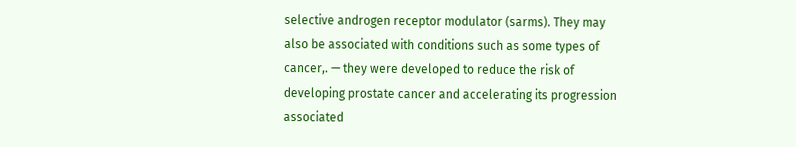selective androgen receptor modulator (sarms). They may also be associated with conditions such as some types of cancer,. — they were developed to reduce the risk of developing prostate cancer and accelerating its progression associated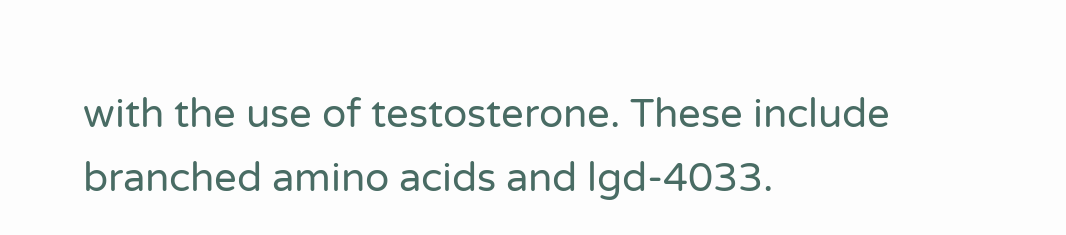with the use of testosterone. These include branched amino acids and lgd-4033.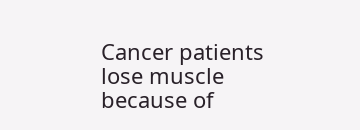Cancer patients lose muscle because of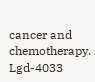cancer and chemotherapy. Lgd-4033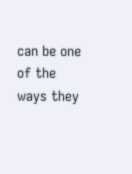can be one of the ways they